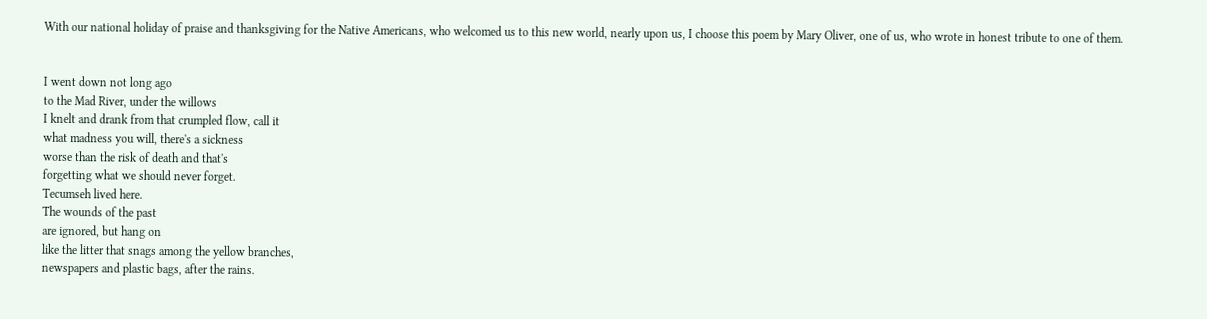With our national holiday of praise and thanksgiving for the Native Americans, who welcomed us to this new world, nearly upon us, I choose this poem by Mary Oliver, one of us, who wrote in honest tribute to one of them.


I went down not long ago
to the Mad River, under the willows
I knelt and drank from that crumpled flow, call it
what madness you will, there's a sickness
worse than the risk of death and that's
forgetting what we should never forget.
Tecumseh lived here.
The wounds of the past
are ignored, but hang on
like the litter that snags among the yellow branches,
newspapers and plastic bags, after the rains.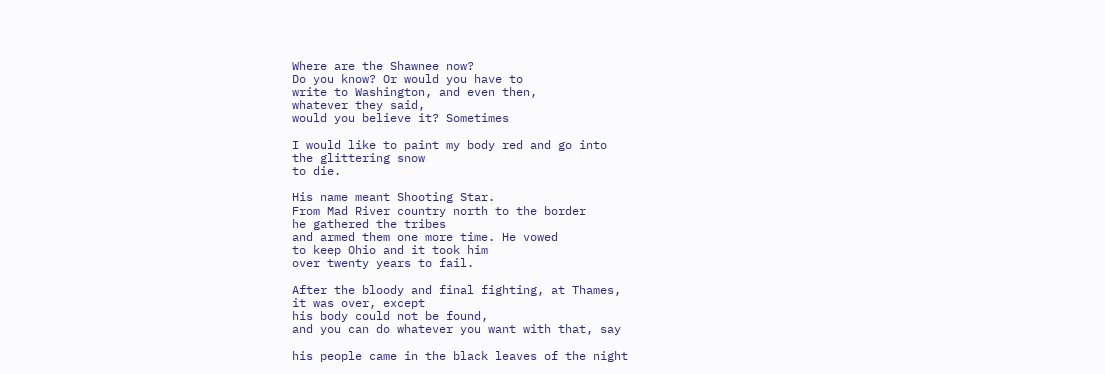Where are the Shawnee now?
Do you know? Or would you have to
write to Washington, and even then,
whatever they said,
would you believe it? Sometimes

I would like to paint my body red and go into
the glittering snow
to die.

His name meant Shooting Star.
From Mad River country north to the border
he gathered the tribes
and armed them one more time. He vowed
to keep Ohio and it took him
over twenty years to fail.

After the bloody and final fighting, at Thames,
it was over, except
his body could not be found,
and you can do whatever you want with that, say

his people came in the black leaves of the night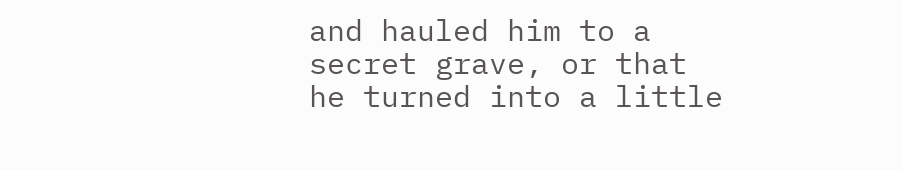and hauled him to a secret grave, or that
he turned into a little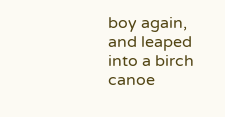boy again, and leaped
into a birch canoe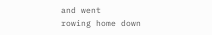and went
rowing home down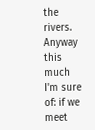the rivers. Anyway
this much I'm sure of: if we meet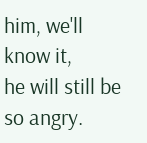him, we'll know it,
he will still be
so angry.